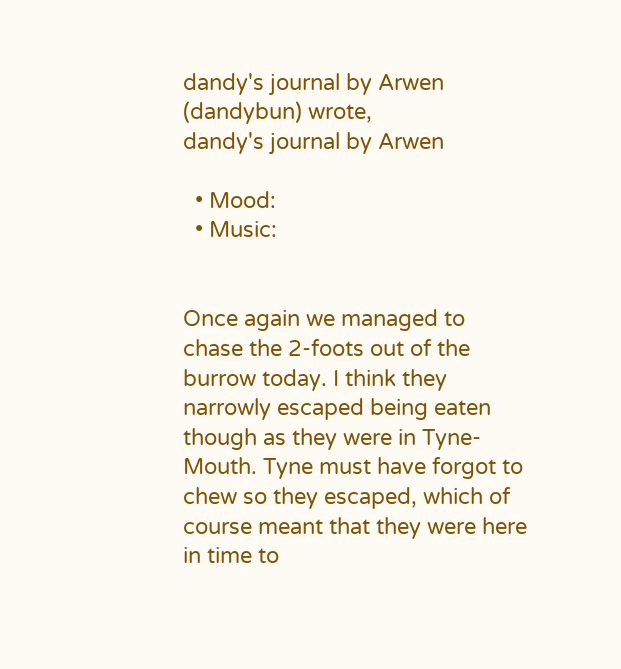dandy's journal by Arwen (dandybun) wrote,
dandy's journal by Arwen

  • Mood:
  • Music:


Once again we managed to chase the 2-foots out of the burrow today. I think they narrowly escaped being eaten though as they were in Tyne-Mouth. Tyne must have forgot to chew so they escaped, which of course meant that they were here in time to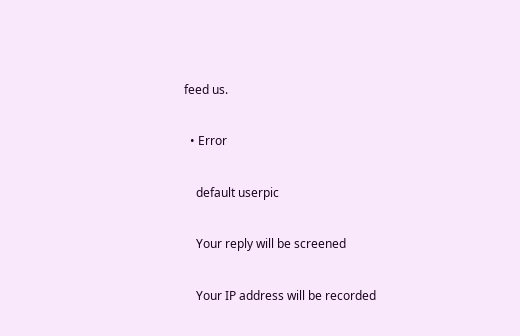feed us.

  • Error

    default userpic

    Your reply will be screened

    Your IP address will be recorded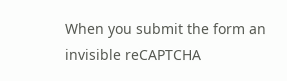When you submit the form an invisible reCAPTCHA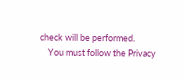check will be performed.
    You must follow the Privacy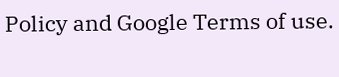Policy and Google Terms of use.